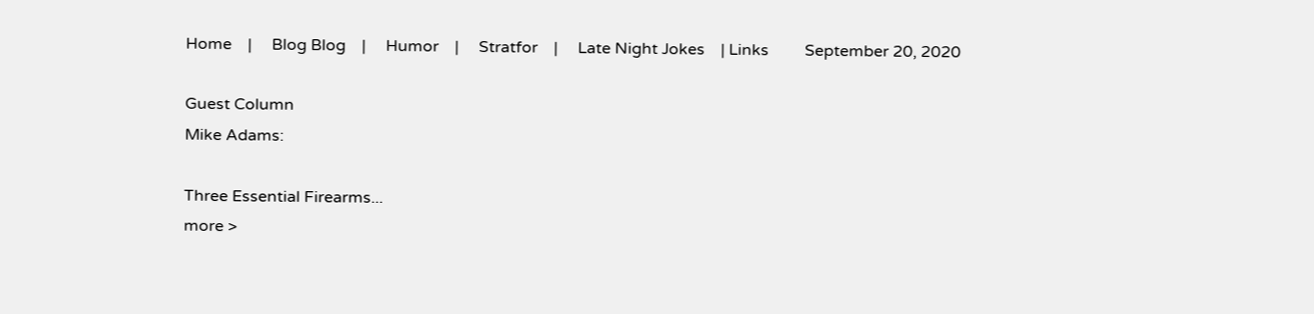Home    |     Blog Blog    |     Humor    |     Stratfor    |     Late Night Jokes    | Links         September 20, 2020

Guest Column
Mike Adams:

Three Essential Firearms...
more >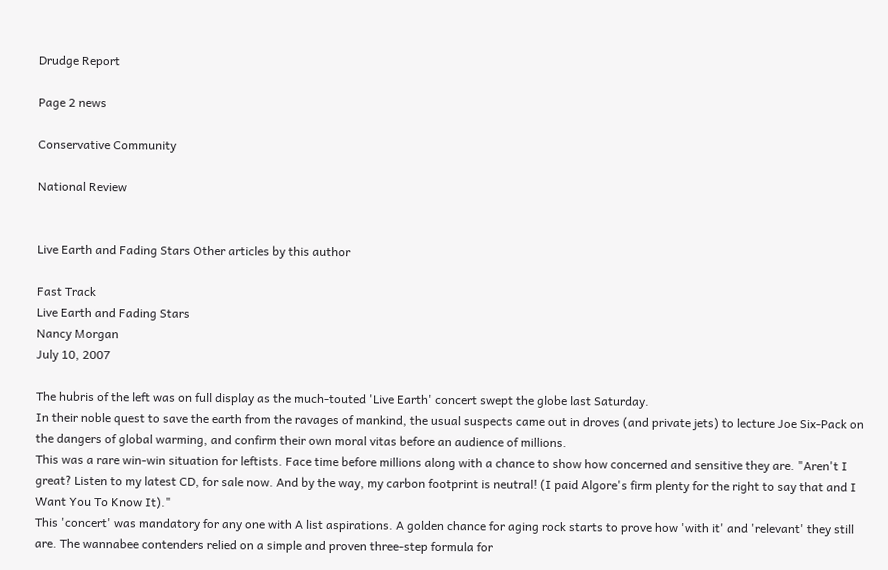Drudge Report

Page 2 news

Conservative Community

National Review


Live Earth and Fading Stars Other articles by this author

Fast Track
Live Earth and Fading Stars
Nancy Morgan
July 10, 2007

The hubris of the left was on full display as the much-touted 'Live Earth' concert swept the globe last Saturday.
In their noble quest to save the earth from the ravages of mankind, the usual suspects came out in droves (and private jets) to lecture Joe Six-Pack on the dangers of global warming, and confirm their own moral vitas before an audience of millions.
This was a rare win-win situation for leftists. Face time before millions along with a chance to show how concerned and sensitive they are. "Aren't I great? Listen to my latest CD, for sale now. And by the way, my carbon footprint is neutral! (I paid Algore's firm plenty for the right to say that and I Want You To Know It)."
This 'concert' was mandatory for any one with A list aspirations. A golden chance for aging rock starts to prove how 'with it' and 'relevant' they still are. The wannabee contenders relied on a simple and proven three-step formula for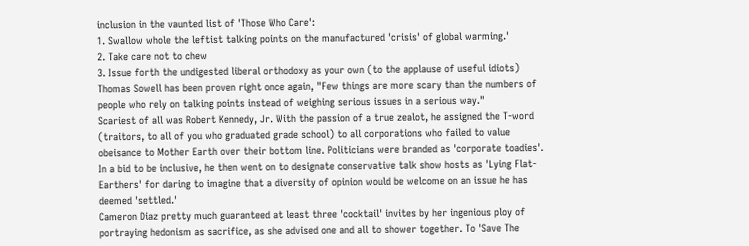inclusion in the vaunted list of 'Those Who Care':
1. Swallow whole the leftist talking points on the manufactured 'crisis' of global warming.'
2. Take care not to chew
3. Issue forth the undigested liberal orthodoxy as your own (to the applause of useful idiots)
Thomas Sowell has been proven right once again, "Few things are more scary than the numbers of people who rely on talking points instead of weighing serious issues in a serious way."
Scariest of all was Robert Kennedy, Jr. With the passion of a true zealot, he assigned the T-word (traitors, to all of you who graduated grade school) to all corporations who failed to value obeisance to Mother Earth over their bottom line. Politicians were branded as 'corporate toadies'. In a bid to be inclusive, he then went on to designate conservative talk show hosts as 'Lying Flat-Earthers' for daring to imagine that a diversity of opinion would be welcome on an issue he has deemed 'settled.'
Cameron Diaz pretty much guaranteed at least three 'cocktail' invites by her ingenious ploy of portraying hedonism as sacrifice, as she advised one and all to shower together. To 'Save The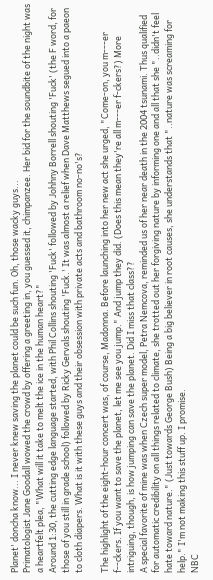Planet' doncha know... I never knew saving the planet could be such fun. Oh, those wacky guys...
Primatologist Jane Goodall wowed the crowd by offering a greeting in, you guessed it, chimpanzee. Her bid for the soundbite of the night was a heartfelt plea, "What will it take to melt the ice in the human heart?"
Around 1:30, the cutting edge language started, with Phil Collins shouting 'Fuck' followed by Johhny Borrell shouting 'Fuck' (the F word, for those of you still in grade school) followed by Ricky Gervals shouting 'Fuck.' It was almost a relief when Dave Matthews segued into a paeon to cloth diapers. What is it with these guys and their obsession with private acts and bathroom no-no's?

The highlight of the eight-hour concert was, of course, Madonna. Before launching into her new act she urged, "Come-on, you m---er f--ckers. If you want to save the planet, let me see you jump." And jump they did. (Does this mean they're all m---er f-ckers?) More intriguing, though, is how jumping can save the planet. Did I miss that class??
A special favorite of mine was when Czech super model, Petra Nemcova, reminded us of her near death in the 2004 tsunami. Thus qualified for automatic credibility on all things related to climate, she trotted out her forgiving nature by informing one and all that she "..didn't feel hate toward nature." (Just towards George Bush) Being a big believer in root causes, she understands that "..nature was screaming for help." I'm not making this stuff up. I promise.
NBC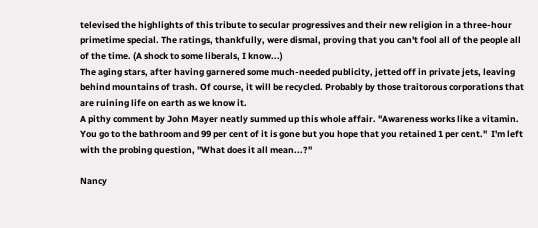televised the highlights of this tribute to secular progressives and their new religion in a three-hour primetime special. The ratings, thankfully, were dismal, proving that you can't fool all of the people all of the time. (A shock to some liberals, I know...)
The aging stars, after having garnered some much-needed publicity, jetted off in private jets, leaving behind mountains of trash. Of course, it will be recycled. Probably by those traitorous corporations that are ruining life on earth as we know it.
A pithy comment by John Mayer neatly summed up this whole affair. "Awareness works like a vitamin. You go to the bathroom and 99 per cent of it is gone but you hope that you retained 1 per cent."  I'm left with the probing question, "What does it all mean...?"

Nancy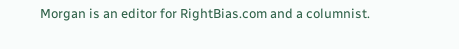Morgan is an editor for RightBias.com and a columnist.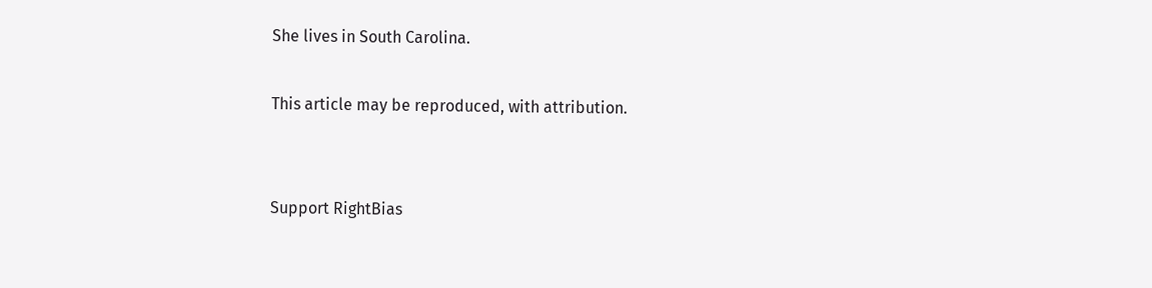She lives in South Carolina.

This article may be reproduced, with attribution.


Support RightBias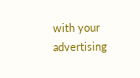with your advertising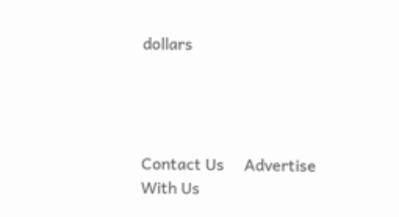dollars




Contact Us     Advertise With Us